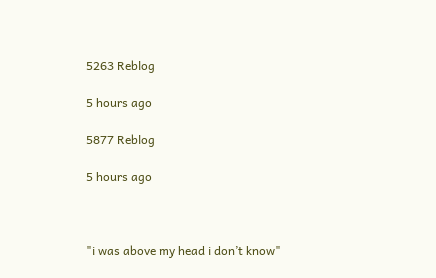5263 Reblog

5 hours ago

5877 Reblog

5 hours ago



"i was above my head i don’t know"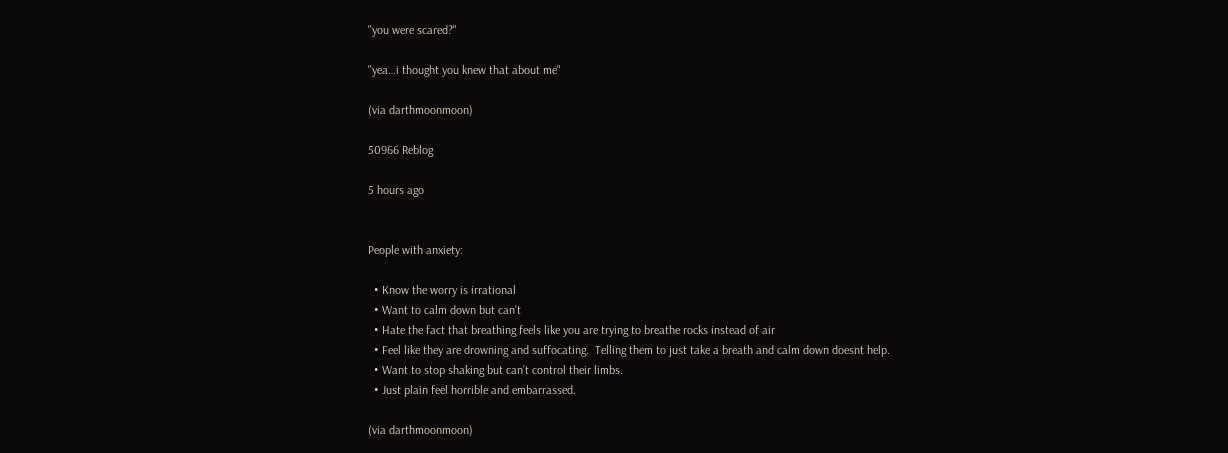"you were scared?"

"yea…i thought you knew that about me"

(via darthmoonmoon)

50966 Reblog

5 hours ago


People with anxiety:

  • Know the worry is irrational
  • Want to calm down but can’t
  • Hate the fact that breathing feels like you are trying to breathe rocks instead of air
  • Feel like they are drowning and suffocating.  Telling them to just take a breath and calm down doesnt help.
  • Want to stop shaking but can’t control their limbs.
  • Just plain feel horrible and embarrassed.

(via darthmoonmoon)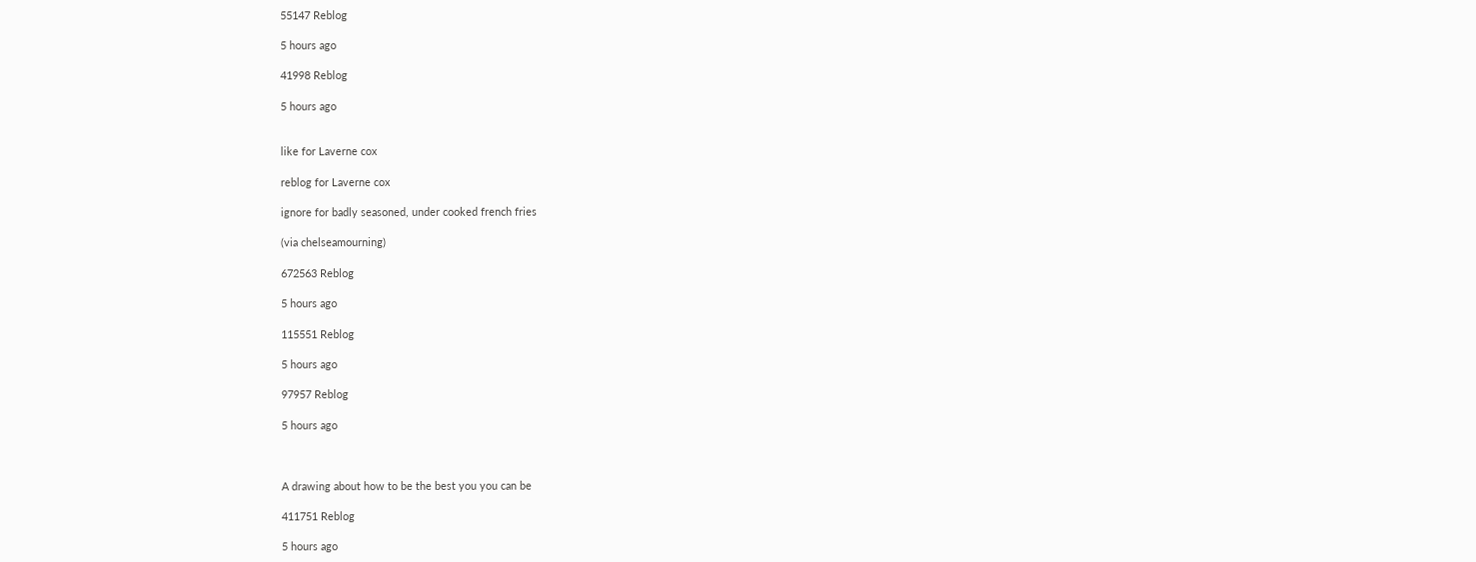55147 Reblog

5 hours ago

41998 Reblog

5 hours ago


like for Laverne cox

reblog for Laverne cox

ignore for badly seasoned, under cooked french fries

(via chelseamourning)

672563 Reblog

5 hours ago

115551 Reblog

5 hours ago

97957 Reblog

5 hours ago



A drawing about how to be the best you you can be

411751 Reblog

5 hours ago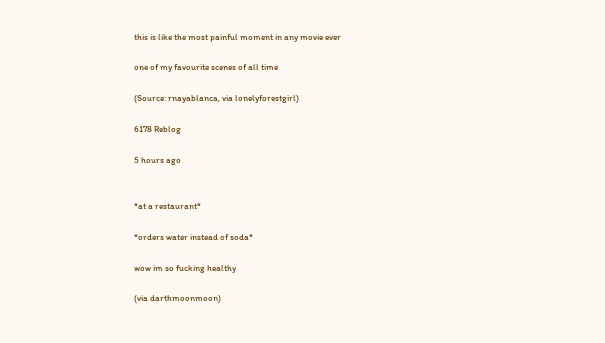this is like the most painful moment in any movie ever

one of my favourite scenes of all time

(Source: rnayablanca, via lonelyforestgirl)

6178 Reblog

5 hours ago


*at a restaurant*

*orders water instead of soda*

wow im so fucking healthy

(via darthmoonmoon)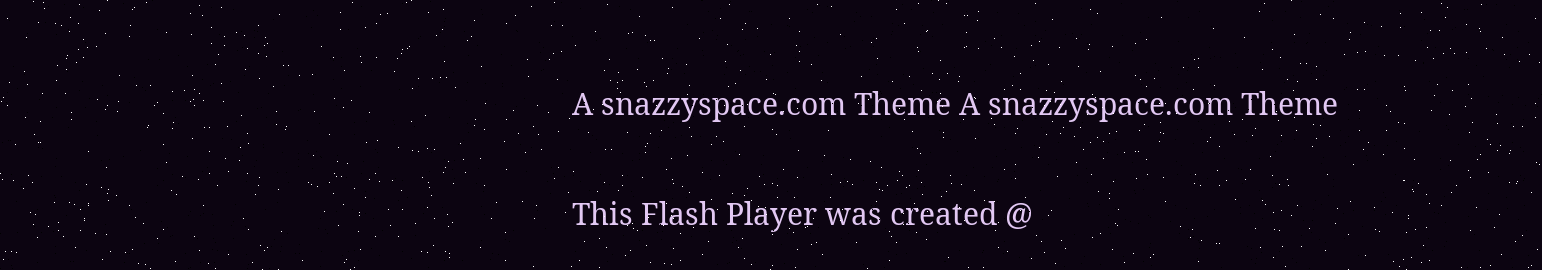A snazzyspace.com Theme A snazzyspace.com Theme

This Flash Player was created @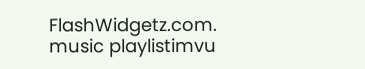FlashWidgetz.com.
music playlistimvu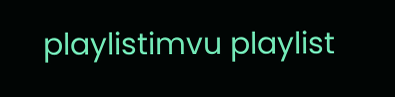playlistimvu playlist